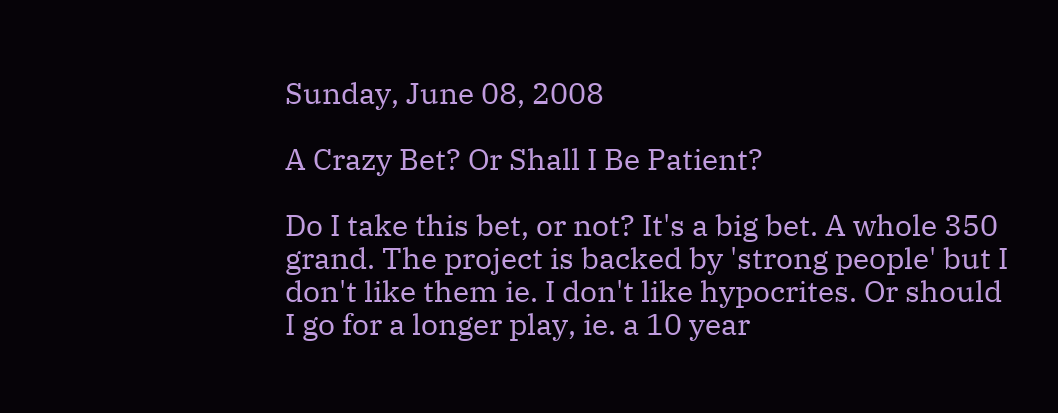Sunday, June 08, 2008

A Crazy Bet? Or Shall I Be Patient?

Do I take this bet, or not? It's a big bet. A whole 350 grand. The project is backed by 'strong people' but I don't like them ie. I don't like hypocrites. Or should I go for a longer play, ie. a 10 year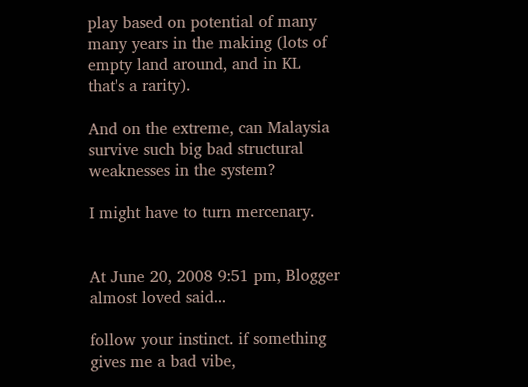play based on potential of many many years in the making (lots of empty land around, and in KL that's a rarity).

And on the extreme, can Malaysia survive such big bad structural weaknesses in the system?

I might have to turn mercenary.


At June 20, 2008 9:51 pm, Blogger almost loved said...

follow your instinct. if something gives me a bad vibe,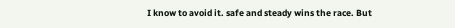I know to avoid it. safe and steady wins the race. But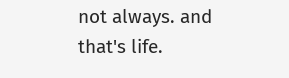not always. and that's life.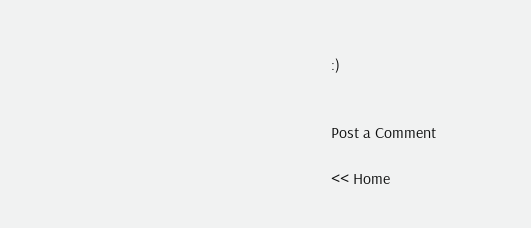:)


Post a Comment

<< Home